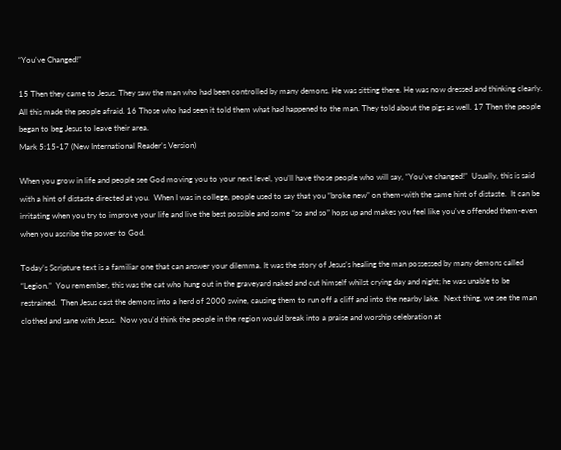“You’ve Changed!”

15 Then they came to Jesus. They saw the man who had been controlled by many demons. He was sitting there. He was now dressed and thinking clearly. All this made the people afraid. 16 Those who had seen it told them what had happened to the man. They told about the pigs as well. 17 Then the people began to beg Jesus to leave their area.
Mark 5:15-17 (New International Reader’s Version)

When you grow in life and people see God moving you to your next level, you’ll have those people who will say, “You’ve changed!”  Usually, this is said with a hint of distaste directed at you.  When I was in college, people used to say that you “broke new” on them-with the same hint of distaste.  It can be irritating when you try to improve your life and live the best possible and some “so and so” hops up and makes you feel like you’ve offended them-even when you ascribe the power to God.

Today’s Scripture text is a familiar one that can answer your dilemma. It was the story of Jesus’s healing the man possessed by many demons called “Legion.”  You remember, this was the cat who hung out in the graveyard naked and cut himself whilst crying day and night; he was unable to be restrained.  Then Jesus cast the demons into a herd of 2000 swine, causing them to run off a cliff and into the nearby lake.  Next thing, we see the man clothed and sane with Jesus.  Now you’d think the people in the region would break into a praise and worship celebration at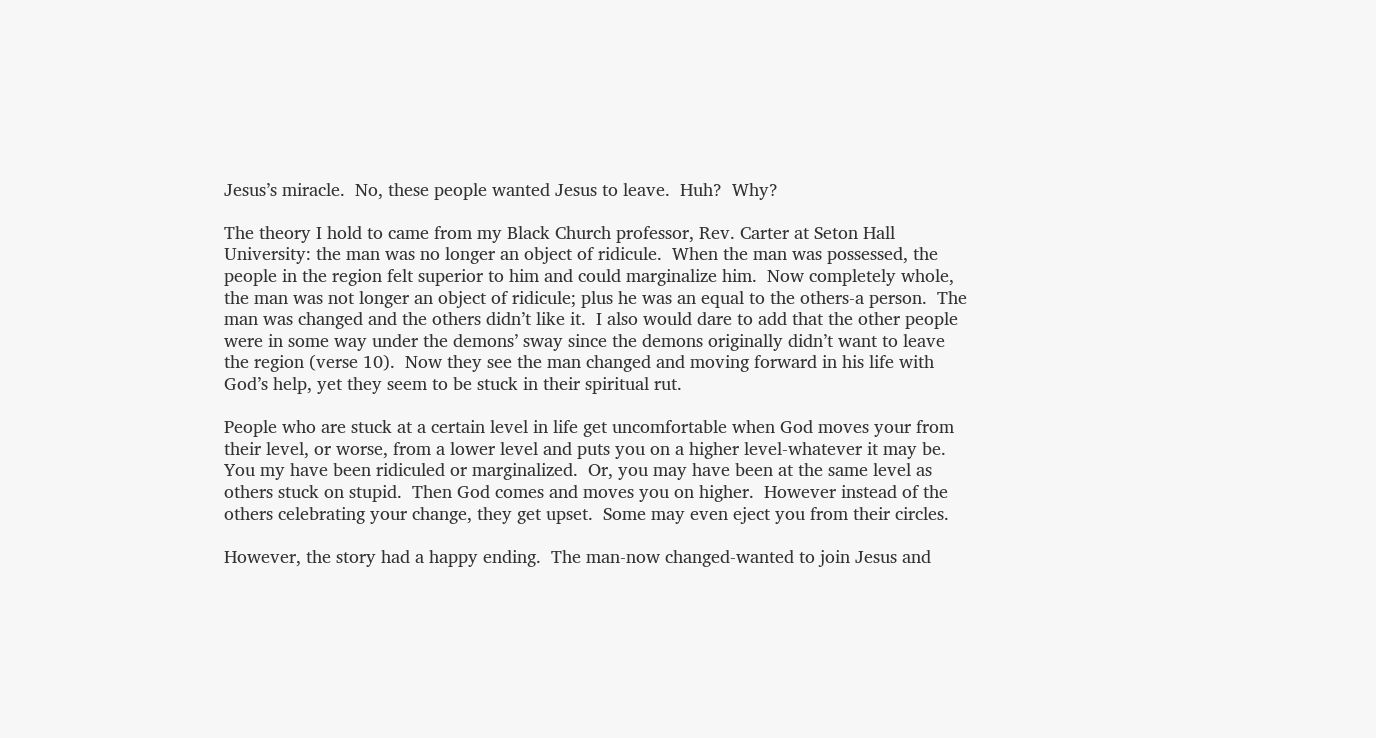Jesus’s miracle.  No, these people wanted Jesus to leave.  Huh?  Why?

The theory I hold to came from my Black Church professor, Rev. Carter at Seton Hall University: the man was no longer an object of ridicule.  When the man was possessed, the people in the region felt superior to him and could marginalize him.  Now completely whole, the man was not longer an object of ridicule; plus he was an equal to the others-a person.  The man was changed and the others didn’t like it.  I also would dare to add that the other people were in some way under the demons’ sway since the demons originally didn’t want to leave the region (verse 10).  Now they see the man changed and moving forward in his life with God’s help, yet they seem to be stuck in their spiritual rut.

People who are stuck at a certain level in life get uncomfortable when God moves your from their level, or worse, from a lower level and puts you on a higher level-whatever it may be.  You my have been ridiculed or marginalized.  Or, you may have been at the same level as others stuck on stupid.  Then God comes and moves you on higher.  However instead of the others celebrating your change, they get upset.  Some may even eject you from their circles.

However, the story had a happy ending.  The man-now changed-wanted to join Jesus and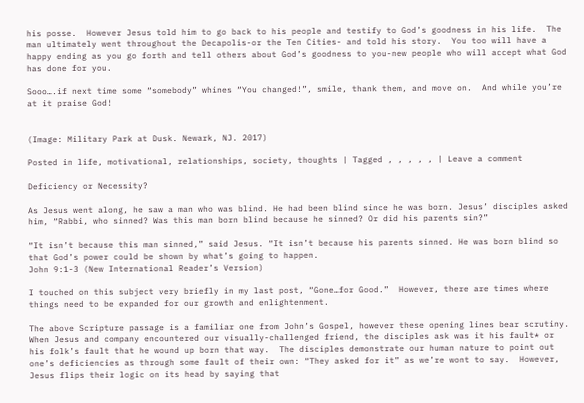his posse.  However Jesus told him to go back to his people and testify to God’s goodness in his life.  The man ultimately went throughout the Decapolis-or the Ten Cities- and told his story.  You too will have a happy ending as you go forth and tell others about God’s goodness to you-new people who will accept what God has done for you.

Sooo….if next time some “somebody” whines “You changed!”, smile, thank them, and move on.  And while you’re at it praise God!


(Image: Military Park at Dusk. Newark, NJ. 2017)

Posted in life, motivational, relationships, society, thoughts | Tagged , , , , , | Leave a comment

Deficiency or Necessity?

As Jesus went along, he saw a man who was blind. He had been blind since he was born. Jesus’ disciples asked him, “Rabbi, who sinned? Was this man born blind because he sinned? Or did his parents sin?”

“It isn’t because this man sinned,” said Jesus. “It isn’t because his parents sinned. He was born blind so that God’s power could be shown by what’s going to happen.
John 9:1-3 (New International Reader’s Version)

I touched on this subject very briefly in my last post, “Gone…for Good.”  However, there are times where things need to be expanded for our growth and enlightenment.

The above Scripture passage is a familiar one from John’s Gospel, however these opening lines bear scrutiny.  When Jesus and company encountered our visually-challenged friend, the disciples ask was it his fault* or his folk’s fault that he wound up born that way.  The disciples demonstrate our human nature to point out one’s deficiencies as through some fault of their own: “They asked for it” as we’re wont to say.  However, Jesus flips their logic on its head by saying that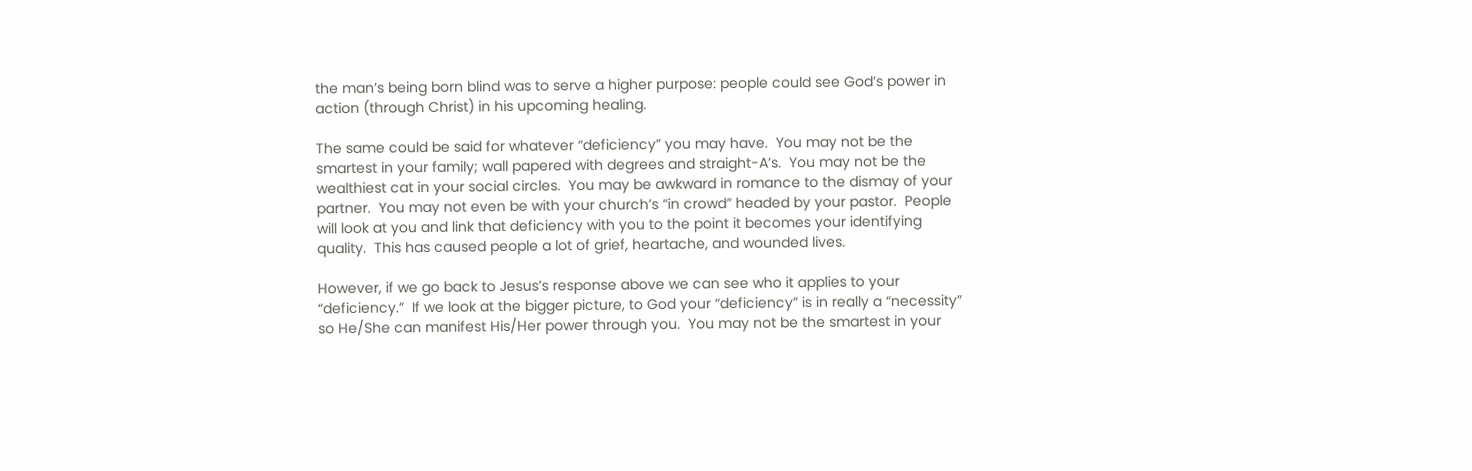the man’s being born blind was to serve a higher purpose: people could see God’s power in action (through Christ) in his upcoming healing.

The same could be said for whatever “deficiency” you may have.  You may not be the smartest in your family; wall papered with degrees and straight-A’s.  You may not be the wealthiest cat in your social circles.  You may be awkward in romance to the dismay of your partner.  You may not even be with your church’s “in crowd” headed by your pastor.  People will look at you and link that deficiency with you to the point it becomes your identifying quality.  This has caused people a lot of grief, heartache, and wounded lives.

However, if we go back to Jesus’s response above we can see who it applies to your “deficiency.”  If we look at the bigger picture, to God your “deficiency” is in really a “necessity” so He/She can manifest His/Her power through you.  You may not be the smartest in your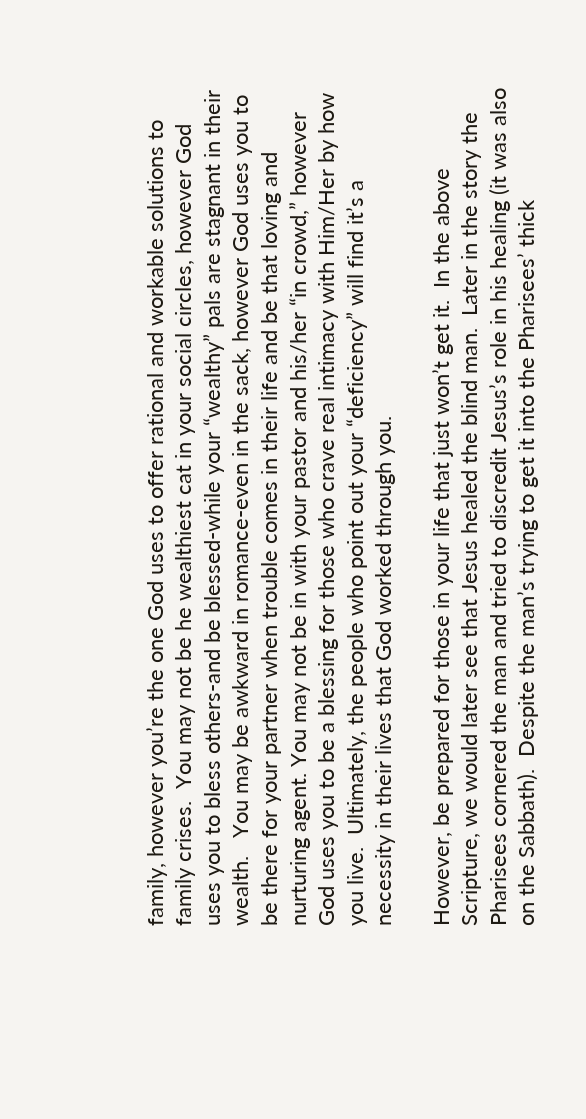family, however you’re the one God uses to offer rational and workable solutions to family crises.  You may not be he wealthiest cat in your social circles, however God uses you to bless others-and be blessed-while your “wealthy” pals are stagnant in their wealth.   You may be awkward in romance-even in the sack, however God uses you to be there for your partner when trouble comes in their life and be that loving and nurturing agent. You may not be in with your pastor and his/her “in crowd,” however God uses you to be a blessing for those who crave real intimacy with Him/Her by how you live.  Ultimately, the people who point out your “deficiency” will find it’s a necessity in their lives that God worked through you.

However, be prepared for those in your life that just won’t get it.  In the above Scripture, we would later see that Jesus healed the blind man.  Later in the story the Pharisees cornered the man and tried to discredit Jesus’s role in his healing (it was also on the Sabbath).  Despite the man’s trying to get it into the Pharisees’ thick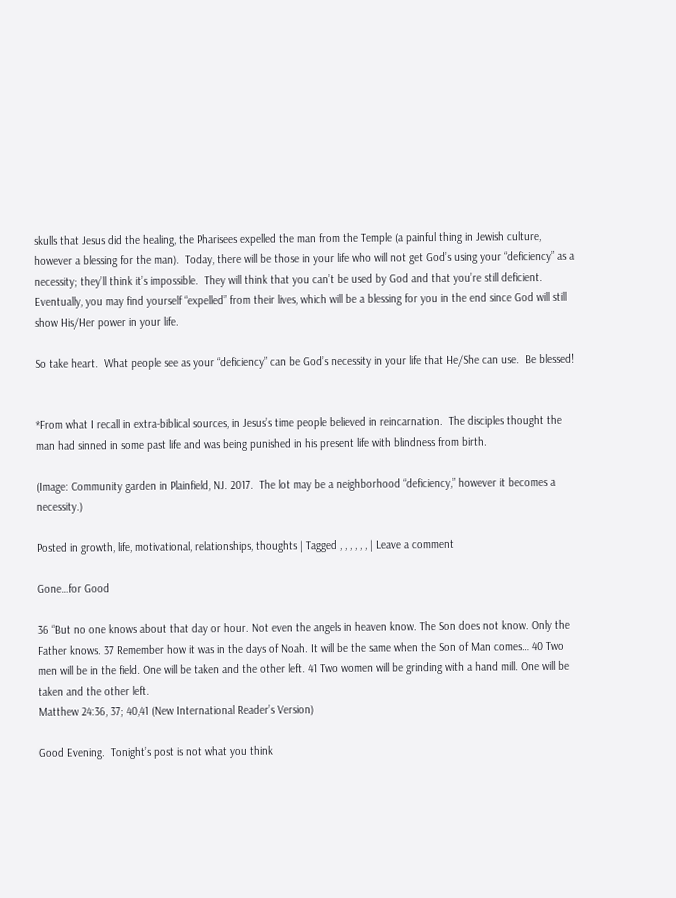skulls that Jesus did the healing, the Pharisees expelled the man from the Temple (a painful thing in Jewish culture, however a blessing for the man).  Today, there will be those in your life who will not get God’s using your “deficiency” as a necessity; they’ll think it’s impossible.  They will think that you can’t be used by God and that you’re still deficient.  Eventually, you may find yourself “expelled” from their lives, which will be a blessing for you in the end since God will still show His/Her power in your life.

So take heart.  What people see as your “deficiency” can be God’s necessity in your life that He/She can use.  Be blessed!


*From what I recall in extra-biblical sources, in Jesus’s time people believed in reincarnation.  The disciples thought the man had sinned in some past life and was being punished in his present life with blindness from birth.

(Image: Community garden in Plainfield, NJ. 2017.  The lot may be a neighborhood “deficiency,” however it becomes a necessity.)

Posted in growth, life, motivational, relationships, thoughts | Tagged , , , , , , | Leave a comment

Gone…for Good

36 “But no one knows about that day or hour. Not even the angels in heaven know. The Son does not know. Only the Father knows. 37 Remember how it was in the days of Noah. It will be the same when the Son of Man comes… 40 Two men will be in the field. One will be taken and the other left. 41 Two women will be grinding with a hand mill. One will be taken and the other left.
Matthew 24:36, 37; 40,41 (New International Reader’s Version)

Good Evening.  Tonight’s post is not what you think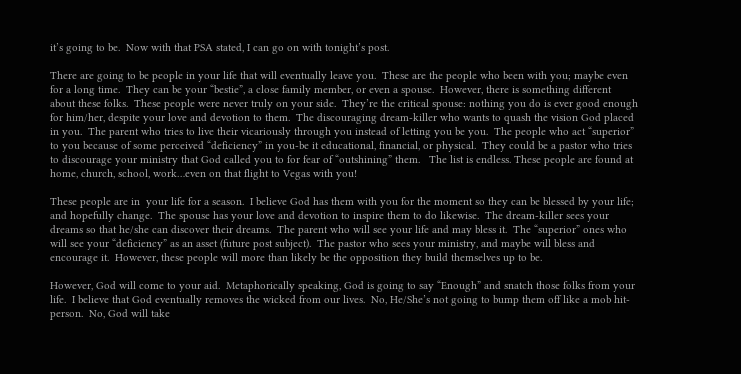it’s going to be.  Now with that PSA stated, I can go on with tonight’s post.

There are going to be people in your life that will eventually leave you.  These are the people who been with you; maybe even for a long time.  They can be your “bestie”, a close family member, or even a spouse.  However, there is something different about these folks.  These people were never truly on your side.  They’re the critical spouse: nothing you do is ever good enough for him/her, despite your love and devotion to them.  The discouraging dream-killer who wants to quash the vision God placed in you.  The parent who tries to live their vicariously through you instead of letting you be you.  The people who act “superior” to you because of some perceived “deficiency” in you-be it educational, financial, or physical.  They could be a pastor who tries to discourage your ministry that God called you to for fear of “outshining” them.   The list is endless. These people are found at home, church, school, work…even on that flight to Vegas with you!

These people are in  your life for a season.  I believe God has them with you for the moment so they can be blessed by your life; and hopefully change.  The spouse has your love and devotion to inspire them to do likewise.  The dream-killer sees your dreams so that he/she can discover their dreams.  The parent who will see your life and may bless it.  The “superior” ones who will see your “deficiency” as an asset (future post subject).  The pastor who sees your ministry, and maybe will bless and encourage it.  However, these people will more than likely be the opposition they build themselves up to be.

However, God will come to your aid.  Metaphorically speaking, God is going to say “Enough” and snatch those folks from your life.  I believe that God eventually removes the wicked from our lives.  No, He/She’s not going to bump them off like a mob hit-person.  No, God will take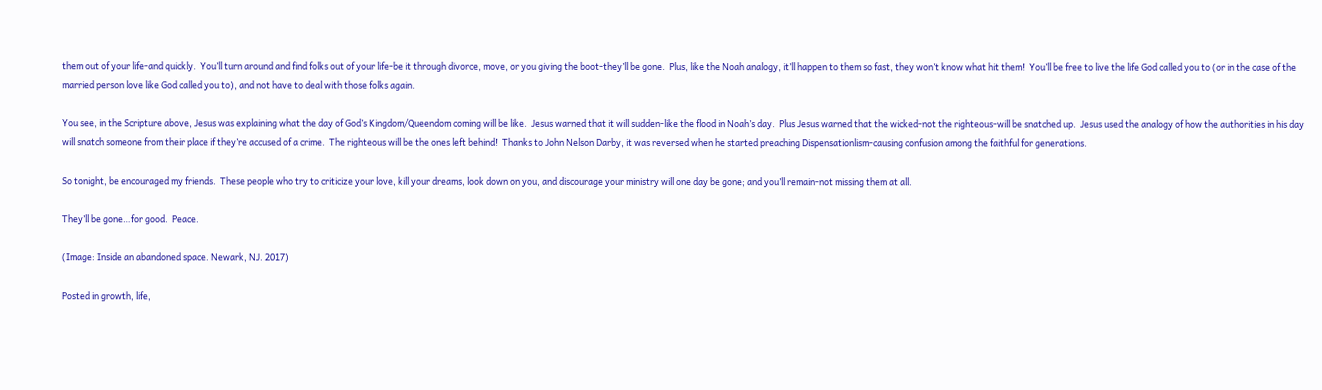them out of your life-and quickly.  You’ll turn around and find folks out of your life-be it through divorce, move, or you giving the boot-they’ll be gone.  Plus, like the Noah analogy, it’ll happen to them so fast, they won’t know what hit them!  You’ll be free to live the life God called you to (or in the case of the married person love like God called you to), and not have to deal with those folks again.

You see, in the Scripture above, Jesus was explaining what the day of God’s Kingdom/Queendom coming will be like.  Jesus warned that it will sudden-like the flood in Noah’s day.  Plus Jesus warned that the wicked-not the righteous-will be snatched up.  Jesus used the analogy of how the authorities in his day will snatch someone from their place if they’re accused of a crime.  The righteous will be the ones left behind!  Thanks to John Nelson Darby, it was reversed when he started preaching Dispensationlism-causing confusion among the faithful for generations.

So tonight, be encouraged my friends.  These people who try to criticize your love, kill your dreams, look down on you, and discourage your ministry will one day be gone; and you’ll remain-not missing them at all.

They’ll be gone…for good.  Peace.

(Image: Inside an abandoned space. Newark, NJ. 2017)

Posted in growth, life,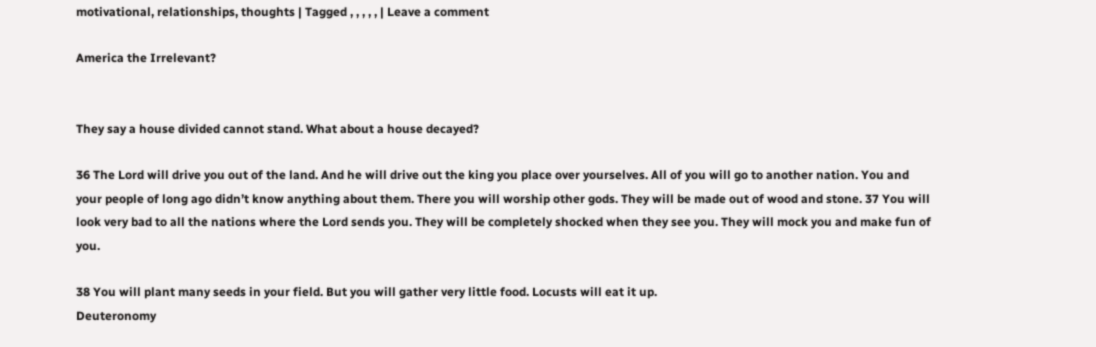motivational, relationships, thoughts | Tagged , , , , , | Leave a comment

America the Irrelevant?


They say a house divided cannot stand. What about a house decayed?

36 The Lord will drive you out of the land. And he will drive out the king you place over yourselves. All of you will go to another nation. You and your people of long ago didn’t know anything about them. There you will worship other gods. They will be made out of wood and stone. 37 You will look very bad to all the nations where the Lord sends you. They will be completely shocked when they see you. They will mock you and make fun of you.

38 You will plant many seeds in your field. But you will gather very little food. Locusts will eat it up.
Deuteronomy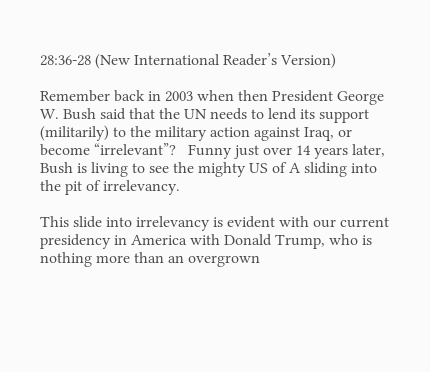28:36-28 (New International Reader’s Version)

Remember back in 2003 when then President George W. Bush said that the UN needs to lend its support (militarily) to the military action against Iraq, or become “irrelevant”?   Funny just over 14 years later, Bush is living to see the mighty US of A sliding into the pit of irrelevancy.

This slide into irrelevancy is evident with our current presidency in America with Donald Trump, who is nothing more than an overgrown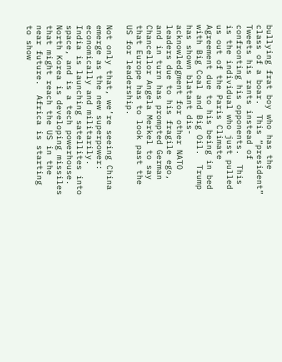bullying frat boy who has the class of a boar.  This “president” Tweets his rants instead of confronting his opponents.  This is the individual who just pulled us out of the Paris Climate Agreement due to his being in bed with Big Coal and Big Oil.  Trump has shown blatant dis-acknowledgment for other NATO leaders due to his fragile ego, and in turn has prompted German Chancellor Angela Merkel to say that Europe has to look past the US for leadership.

Not only that, we’re seeing China emerge as the new superpower: economically and militarily.  India is launching satellites into space, and is a tech powerhouse.  North Korea is developing missiles that might reach the US in the near future.  Africa is starting to show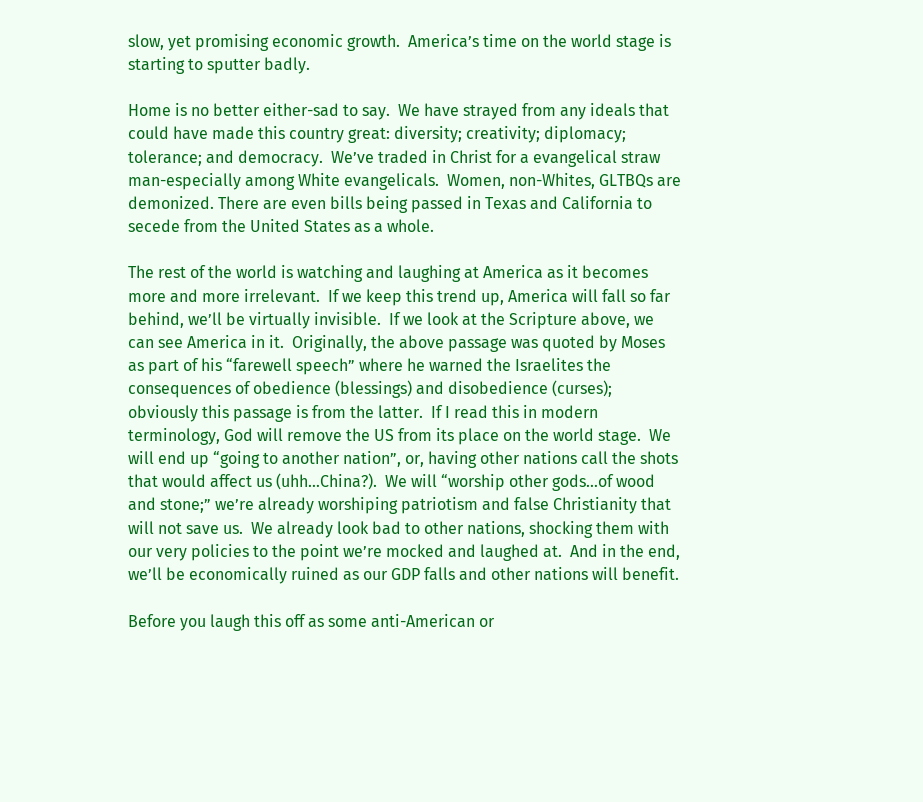slow, yet promising economic growth.  America’s time on the world stage is starting to sputter badly.

Home is no better either-sad to say.  We have strayed from any ideals that could have made this country great: diversity; creativity; diplomacy; tolerance; and democracy.  We’ve traded in Christ for a evangelical straw man-especially among White evangelicals.  Women, non-Whites, GLTBQs are demonized. There are even bills being passed in Texas and California to secede from the United States as a whole.

The rest of the world is watching and laughing at America as it becomes more and more irrelevant.  If we keep this trend up, America will fall so far behind, we’ll be virtually invisible.  If we look at the Scripture above, we can see America in it.  Originally, the above passage was quoted by Moses as part of his “farewell speech” where he warned the Israelites the consequences of obedience (blessings) and disobedience (curses); obviously this passage is from the latter.  If I read this in modern terminology, God will remove the US from its place on the world stage.  We will end up “going to another nation”, or, having other nations call the shots that would affect us (uhh…China?).  We will “worship other gods…of wood and stone;” we’re already worshiping patriotism and false Christianity that will not save us.  We already look bad to other nations, shocking them with our very policies to the point we’re mocked and laughed at.  And in the end, we’ll be economically ruined as our GDP falls and other nations will benefit.

Before you laugh this off as some anti-American or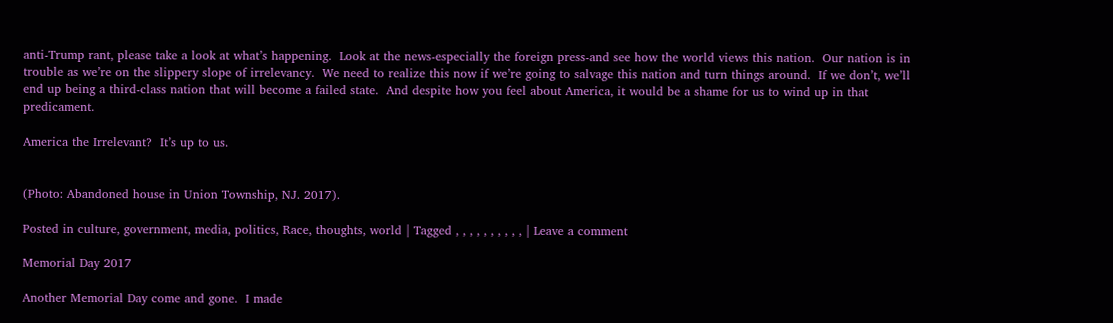anti-Trump rant, please take a look at what’s happening.  Look at the news-especially the foreign press-and see how the world views this nation.  Our nation is in trouble as we’re on the slippery slope of irrelevancy.  We need to realize this now if we’re going to salvage this nation and turn things around.  If we don’t, we’ll end up being a third-class nation that will become a failed state.  And despite how you feel about America, it would be a shame for us to wind up in that predicament.

America the Irrelevant?  It’s up to us.


(Photo: Abandoned house in Union Township, NJ. 2017).

Posted in culture, government, media, politics, Race, thoughts, world | Tagged , , , , , , , , , , | Leave a comment

Memorial Day 2017

Another Memorial Day come and gone.  I made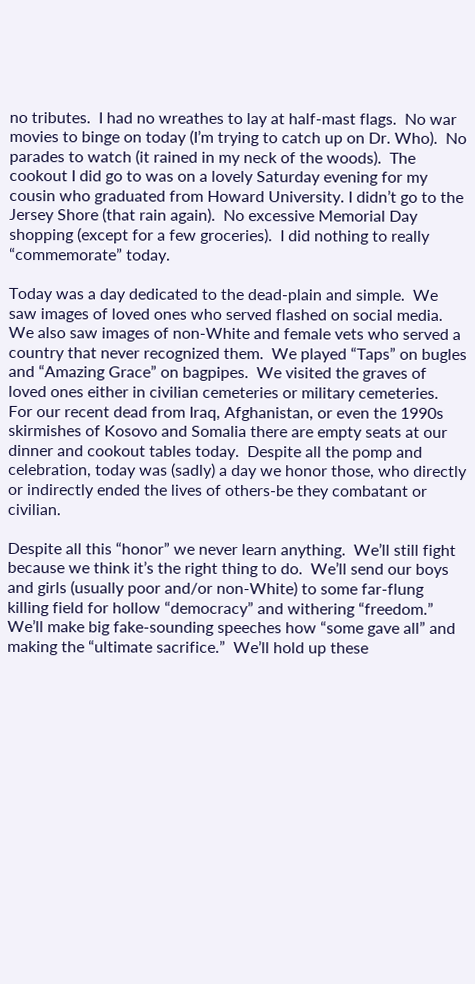no tributes.  I had no wreathes to lay at half-mast flags.  No war movies to binge on today (I’m trying to catch up on Dr. Who).  No parades to watch (it rained in my neck of the woods).  The cookout I did go to was on a lovely Saturday evening for my cousin who graduated from Howard University. I didn’t go to the Jersey Shore (that rain again).  No excessive Memorial Day shopping (except for a few groceries).  I did nothing to really “commemorate” today.

Today was a day dedicated to the dead-plain and simple.  We saw images of loved ones who served flashed on social media.  We also saw images of non-White and female vets who served a country that never recognized them.  We played “Taps” on bugles and “Amazing Grace” on bagpipes.  We visited the graves of loved ones either in civilian cemeteries or military cemeteries.  For our recent dead from Iraq, Afghanistan, or even the 1990s skirmishes of Kosovo and Somalia there are empty seats at our dinner and cookout tables today.  Despite all the pomp and celebration, today was (sadly) a day we honor those, who directly or indirectly ended the lives of others-be they combatant or civilian.

Despite all this “honor” we never learn anything.  We’ll still fight because we think it’s the right thing to do.  We’ll send our boys and girls (usually poor and/or non-White) to some far-flung killing field for hollow “democracy” and withering “freedom.”  We’ll make big fake-sounding speeches how “some gave all” and making the “ultimate sacrifice.”  We’ll hold up these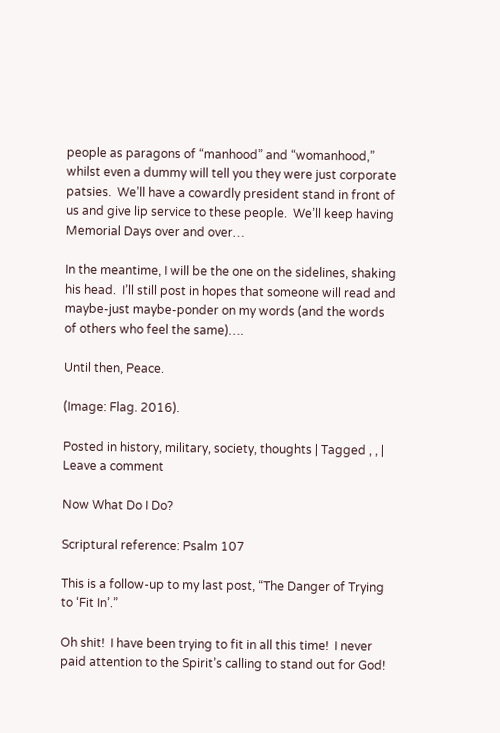people as paragons of “manhood” and “womanhood,” whilst even a dummy will tell you they were just corporate patsies.  We’ll have a cowardly president stand in front of us and give lip service to these people.  We’ll keep having Memorial Days over and over…

In the meantime, I will be the one on the sidelines, shaking his head.  I’ll still post in hopes that someone will read and maybe-just maybe-ponder on my words (and the words of others who feel the same)….

Until then, Peace.

(Image: Flag. 2016).

Posted in history, military, society, thoughts | Tagged , , | Leave a comment

Now What Do I Do?

Scriptural reference: Psalm 107

This is a follow-up to my last post, “The Danger of Trying to ‘Fit In’.”

Oh shit!  I have been trying to fit in all this time!  I never paid attention to the Spirit’s calling to stand out for God!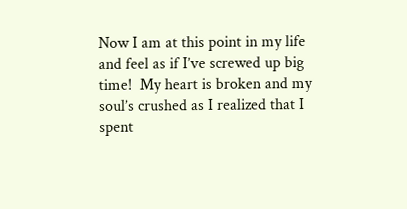Now I am at this point in my life and feel as if I’ve screwed up big time!  My heart is broken and my soul’s crushed as I realized that I spent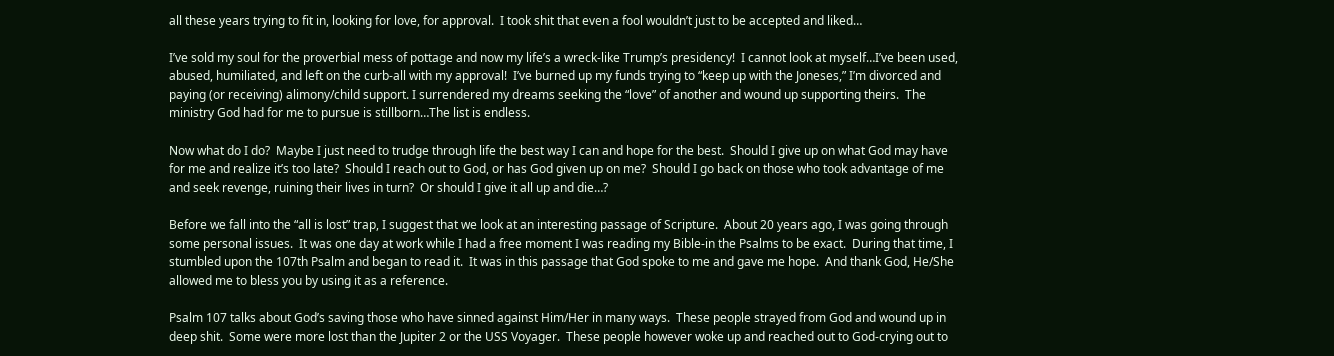all these years trying to fit in, looking for love, for approval.  I took shit that even a fool wouldn’t just to be accepted and liked…

I’ve sold my soul for the proverbial mess of pottage and now my life’s a wreck-like Trump’s presidency!  I cannot look at myself…I’ve been used, abused, humiliated, and left on the curb-all with my approval!  I’ve burned up my funds trying to “keep up with the Joneses,” I’m divorced and paying (or receiving) alimony/child support. I surrendered my dreams seeking the “love” of another and wound up supporting theirs.  The ministry God had for me to pursue is stillborn…The list is endless.

Now what do I do?  Maybe I just need to trudge through life the best way I can and hope for the best.  Should I give up on what God may have for me and realize it’s too late?  Should I reach out to God, or has God given up on me?  Should I go back on those who took advantage of me and seek revenge, ruining their lives in turn?  Or should I give it all up and die…?

Before we fall into the “all is lost” trap, I suggest that we look at an interesting passage of Scripture.  About 20 years ago, I was going through some personal issues.  It was one day at work while I had a free moment I was reading my Bible-in the Psalms to be exact.  During that time, I stumbled upon the 107th Psalm and began to read it.  It was in this passage that God spoke to me and gave me hope.  And thank God, He/She allowed me to bless you by using it as a reference.

Psalm 107 talks about God’s saving those who have sinned against Him/Her in many ways.  These people strayed from God and wound up in deep shit.  Some were more lost than the Jupiter 2 or the USS Voyager.  These people however woke up and reached out to God-crying out to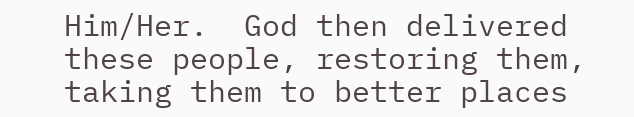Him/Her.  God then delivered these people, restoring them, taking them to better places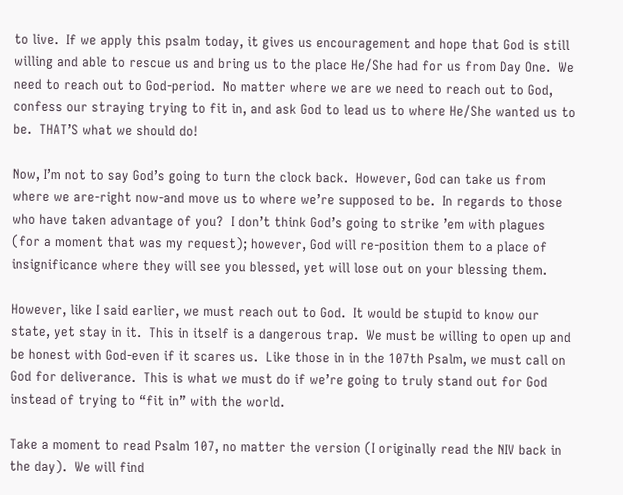to live.  If we apply this psalm today, it gives us encouragement and hope that God is still willing and able to rescue us and bring us to the place He/She had for us from Day One.  We need to reach out to God-period.  No matter where we are we need to reach out to God, confess our straying trying to fit in, and ask God to lead us to where He/She wanted us to be.  THAT’S what we should do!

Now, I’m not to say God’s going to turn the clock back.  However, God can take us from where we are-right now-and move us to where we’re supposed to be.  In regards to those who have taken advantage of you?  I don’t think God’s going to strike ’em with plagues (for a moment that was my request); however, God will re-position them to a place of insignificance where they will see you blessed, yet will lose out on your blessing them.

However, like I said earlier, we must reach out to God.  It would be stupid to know our state, yet stay in it.  This in itself is a dangerous trap.  We must be willing to open up and be honest with God-even if it scares us.  Like those in in the 107th Psalm, we must call on God for deliverance.  This is what we must do if we’re going to truly stand out for God instead of trying to “fit in” with the world.

Take a moment to read Psalm 107, no matter the version (I originally read the NIV back in the day).  We will find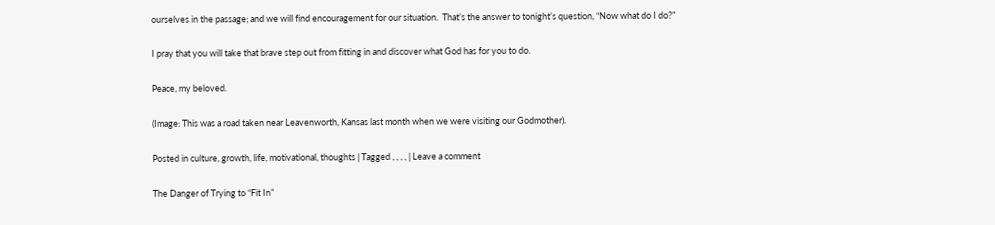ourselves in the passage; and we will find encouragement for our situation.  That’s the answer to tonight’s question, “Now what do I do?”

I pray that you will take that brave step out from fitting in and discover what God has for you to do.

Peace, my beloved.

(Image: This was a road taken near Leavenworth, Kansas last month when we were visiting our Godmother).

Posted in culture, growth, life, motivational, thoughts | Tagged , , , , | Leave a comment

The Danger of Trying to “Fit In”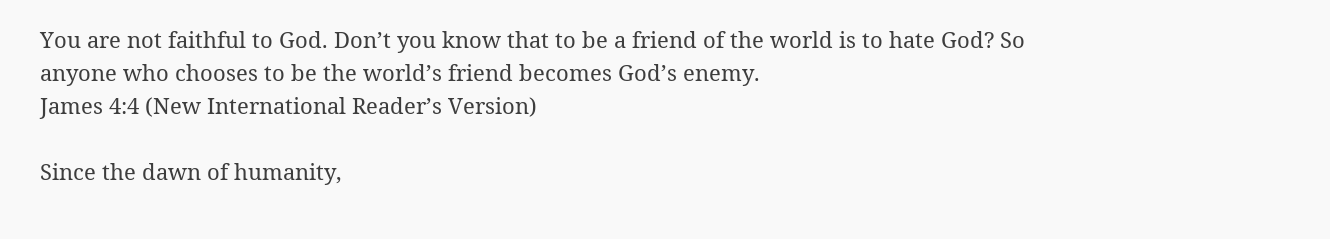You are not faithful to God. Don’t you know that to be a friend of the world is to hate God? So anyone who chooses to be the world’s friend becomes God’s enemy.
James 4:4 (New International Reader’s Version)

Since the dawn of humanity,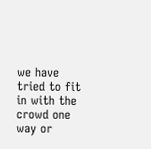we have tried to fit in with the crowd one way or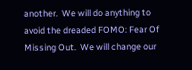another.  We will do anything to avoid the dreaded FOMO: Fear Of Missing Out.  We will change our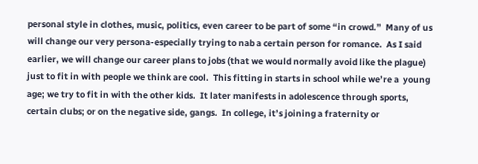personal style in clothes, music, politics, even career to be part of some “in crowd.”  Many of us will change our very persona-especially trying to nab a certain person for romance.  As I said earlier, we will change our career plans to jobs (that we would normally avoid like the plague) just to fit in with people we think are cool.  This fitting in starts in school while we’re a  young age; we try to fit in with the other kids.  It later manifests in adolescence through sports, certain clubs; or on the negative side, gangs.  In college, it’s joining a fraternity or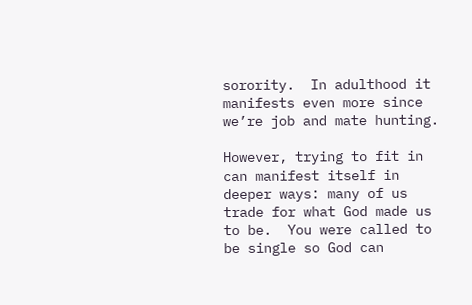sorority.  In adulthood it manifests even more since we’re job and mate hunting.

However, trying to fit in can manifest itself in deeper ways: many of us trade for what God made us to be.  You were called to be single so God can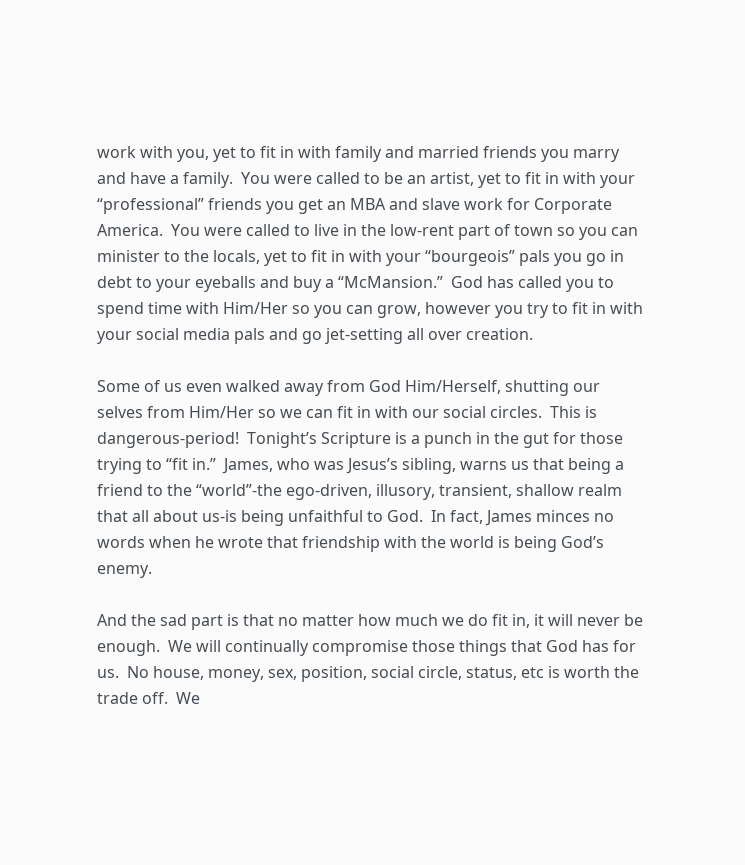work with you, yet to fit in with family and married friends you marry and have a family.  You were called to be an artist, yet to fit in with your “professional” friends you get an MBA and slave work for Corporate America.  You were called to live in the low-rent part of town so you can minister to the locals, yet to fit in with your “bourgeois” pals you go in debt to your eyeballs and buy a “McMansion.”  God has called you to spend time with Him/Her so you can grow, however you try to fit in with your social media pals and go jet-setting all over creation.

Some of us even walked away from God Him/Herself, shutting our selves from Him/Her so we can fit in with our social circles.  This is dangerous-period!  Tonight’s Scripture is a punch in the gut for those trying to “fit in.”  James, who was Jesus’s sibling, warns us that being a friend to the “world”-the ego-driven, illusory, transient, shallow realm that all about us-is being unfaithful to God.  In fact, James minces no words when he wrote that friendship with the world is being God’s enemy.

And the sad part is that no matter how much we do fit in, it will never be enough.  We will continually compromise those things that God has for us.  No house, money, sex, position, social circle, status, etc is worth the trade off.  We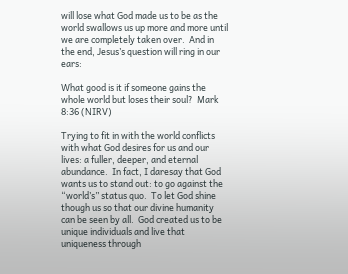will lose what God made us to be as the world swallows us up more and more until we are completely taken over.  And in the end, Jesus’s question will ring in our ears:

What good is it if someone gains the whole world but loses their soul?  Mark 8:36 (NIRV)

Trying to fit in with the world conflicts with what God desires for us and our lives: a fuller, deeper, and eternal abundance.  In fact, I daresay that God wants us to stand out: to go against the “world’s” status quo.  To let God shine though us so that our divine humanity can be seen by all.  God created us to be unique individuals and live that uniqueness through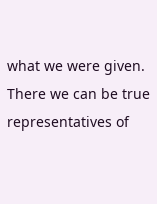what we were given.  There we can be true representatives of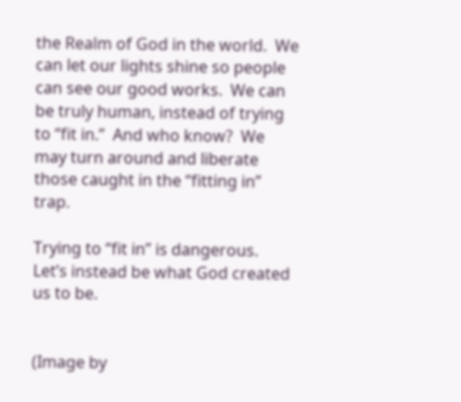the Realm of God in the world.  We can let our lights shine so people can see our good works.  We can be truly human, instead of trying to “fit in.”  And who know?  We may turn around and liberate those caught in the “fitting in” trap.

Trying to “fit in” is dangerous.  Let’s instead be what God created us to be.


(Image by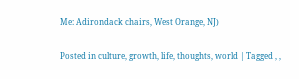Me: Adirondack chairs, West Orange, NJ)

Posted in culture, growth, life, thoughts, world | Tagged , ,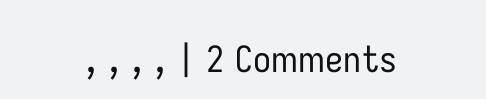, , , , | 2 Comments